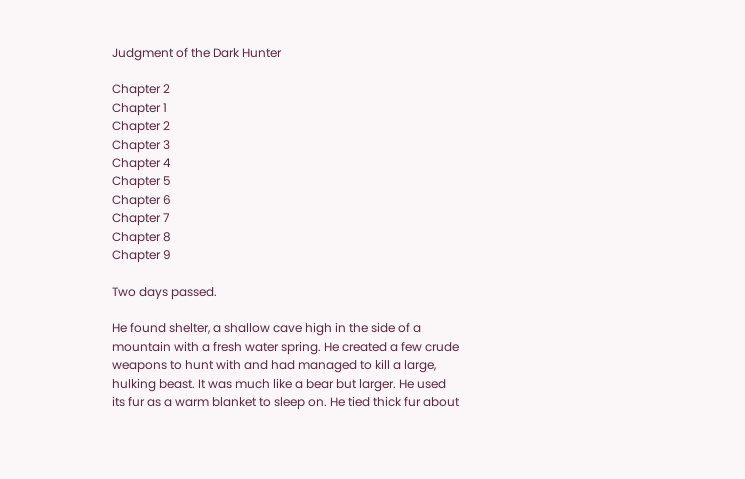Judgment of the Dark Hunter

Chapter 2
Chapter 1
Chapter 2
Chapter 3
Chapter 4
Chapter 5
Chapter 6
Chapter 7
Chapter 8
Chapter 9

Two days passed.

He found shelter, a shallow cave high in the side of a mountain with a fresh water spring. He created a few crude weapons to hunt with and had managed to kill a large, hulking beast. It was much like a bear but larger. He used its fur as a warm blanket to sleep on. He tied thick fur about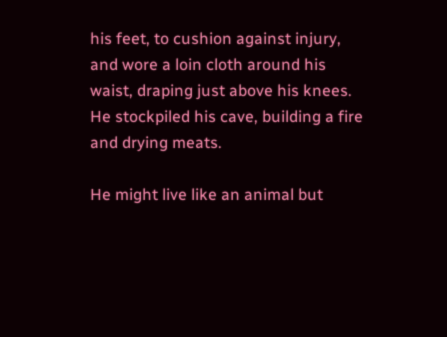his feet, to cushion against injury, and wore a loin cloth around his waist, draping just above his knees. He stockpiled his cave, building a fire and drying meats.

He might live like an animal but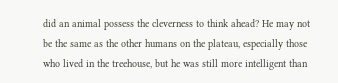did an animal possess the cleverness to think ahead? He may not be the same as the other humans on the plateau, especially those who lived in the treehouse, but he was still more intelligent than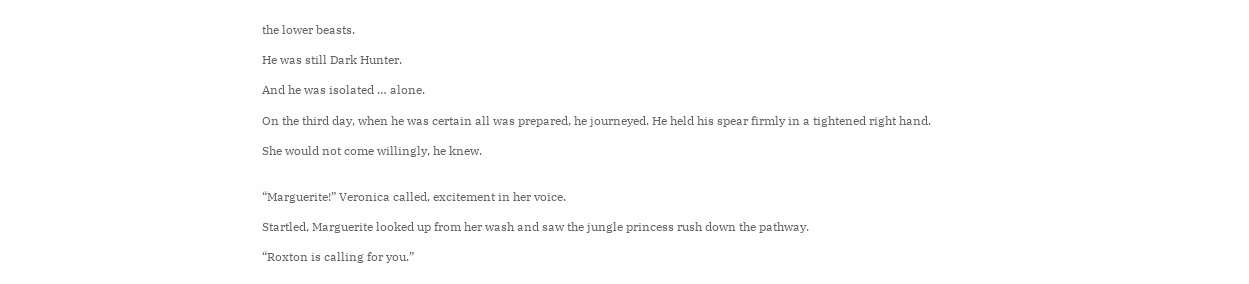the lower beasts.

He was still Dark Hunter.

And he was isolated … alone.

On the third day, when he was certain all was prepared, he journeyed. He held his spear firmly in a tightened right hand.

She would not come willingly, he knew.


“Marguerite!” Veronica called, excitement in her voice.

Startled, Marguerite looked up from her wash and saw the jungle princess rush down the pathway.

“Roxton is calling for you.”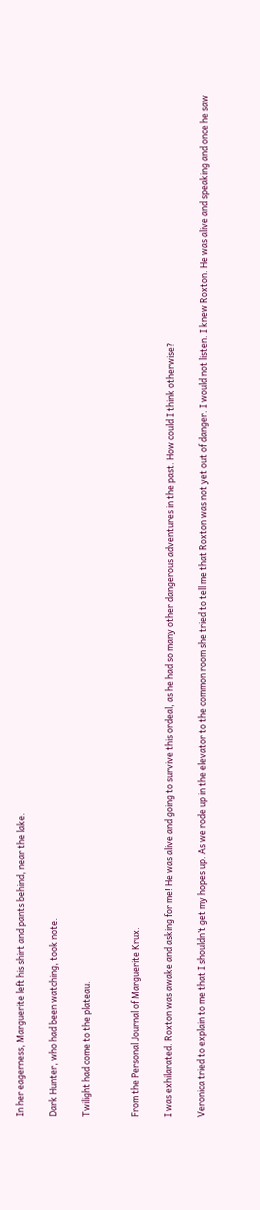In her eagerness, Marguerite left his shirt and pants behind, near the lake.

Dark Hunter, who had been watching, took note.

Twilight had come to the plateau.


From the Personal Journal of Marguerite Krux.

I was exhilarated. Roxton was awake and asking for me! He was alive and going to survive this ordeal, as he had so many other dangerous adventures in the past. How could I think otherwise?

Veronica tried to explain to me that I shouldn’t get my hopes up. As we rode up in the elevator to the common room she tried to tell me that Roxton was not yet out of danger. I would not listen. I knew Roxton. He was alive and speaking and once he saw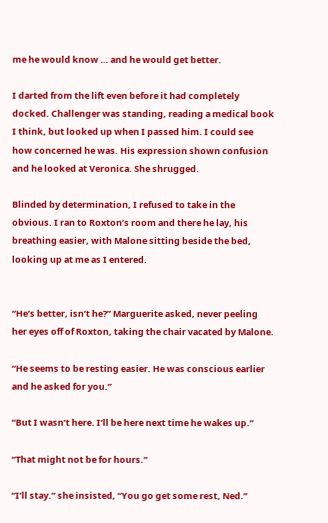me he would know … and he would get better.

I darted from the lift even before it had completely docked. Challenger was standing, reading a medical book I think, but looked up when I passed him. I could see how concerned he was. His expression shown confusion and he looked at Veronica. She shrugged.

Blinded by determination, I refused to take in the obvious. I ran to Roxton’s room and there he lay, his breathing easier, with Malone sitting beside the bed, looking up at me as I entered.


“He’s better, isn’t he?” Marguerite asked, never peeling her eyes off of Roxton, taking the chair vacated by Malone.

“He seems to be resting easier. He was conscious earlier and he asked for you.”

“But I wasn’t here. I’ll be here next time he wakes up.”

“That might not be for hours.”

“I’ll stay.” she insisted, “You go get some rest, Ned.”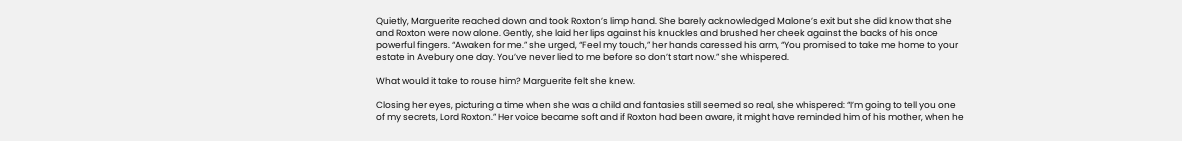Quietly, Marguerite reached down and took Roxton’s limp hand. She barely acknowledged Malone’s exit but she did know that she and Roxton were now alone. Gently, she laid her lips against his knuckles and brushed her cheek against the backs of his once powerful fingers. “Awaken for me.” she urged, “Feel my touch,” her hands caressed his arm, “You promised to take me home to your estate in Avebury one day. You’ve never lied to me before so don’t start now.” she whispered.

What would it take to rouse him? Marguerite felt she knew.

Closing her eyes, picturing a time when she was a child and fantasies still seemed so real, she whispered: “I’m going to tell you one of my secrets, Lord Roxton.” Her voice became soft and if Roxton had been aware, it might have reminded him of his mother, when he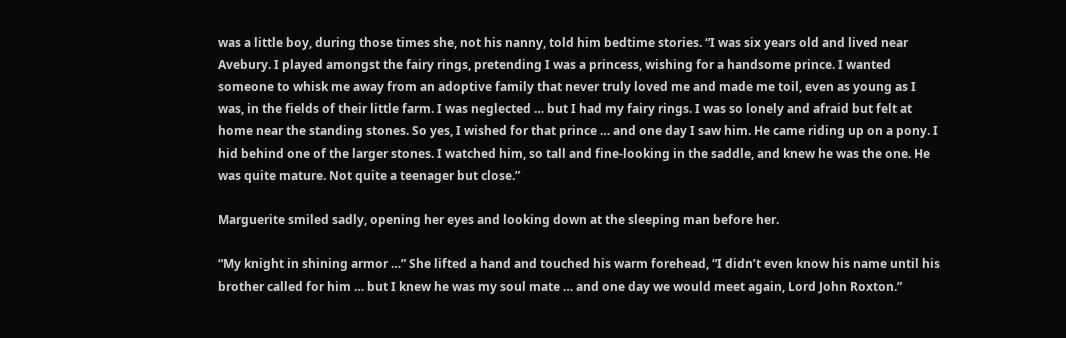was a little boy, during those times she, not his nanny, told him bedtime stories. “I was six years old and lived near Avebury. I played amongst the fairy rings, pretending I was a princess, wishing for a handsome prince. I wanted someone to whisk me away from an adoptive family that never truly loved me and made me toil, even as young as I was, in the fields of their little farm. I was neglected … but I had my fairy rings. I was so lonely and afraid but felt at home near the standing stones. So yes, I wished for that prince … and one day I saw him. He came riding up on a pony. I hid behind one of the larger stones. I watched him, so tall and fine-looking in the saddle, and knew he was the one. He was quite mature. Not quite a teenager but close.”

Marguerite smiled sadly, opening her eyes and looking down at the sleeping man before her.

“My knight in shining armor …” She lifted a hand and touched his warm forehead, “I didn’t even know his name until his brother called for him … but I knew he was my soul mate … and one day we would meet again, Lord John Roxton.”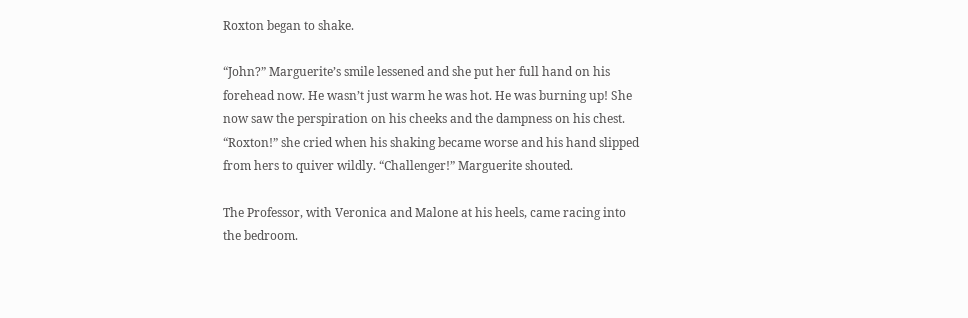Roxton began to shake.

“John?” Marguerite’s smile lessened and she put her full hand on his forehead now. He wasn’t just warm he was hot. He was burning up! She now saw the perspiration on his cheeks and the dampness on his chest. “Roxton!” she cried when his shaking became worse and his hand slipped from hers to quiver wildly. “Challenger!” Marguerite shouted.

The Professor, with Veronica and Malone at his heels, came racing into the bedroom.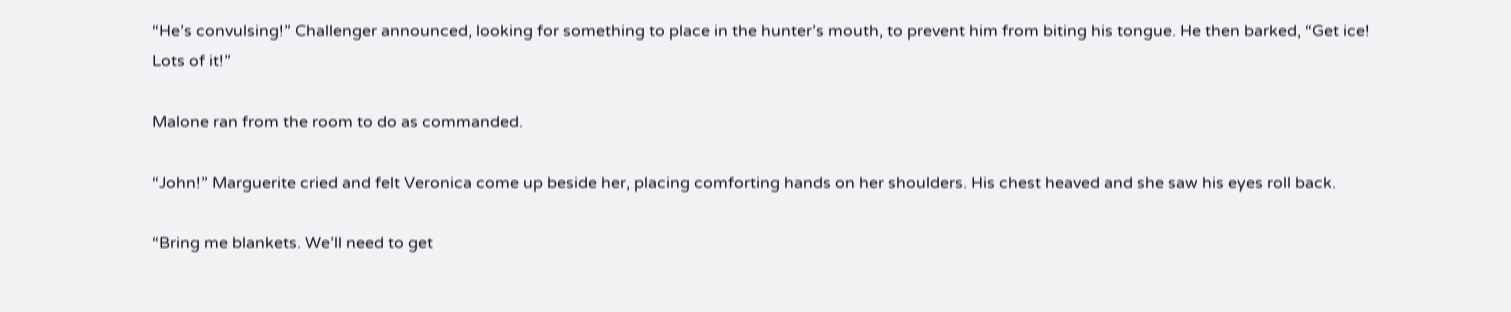“He’s convulsing!” Challenger announced, looking for something to place in the hunter’s mouth, to prevent him from biting his tongue. He then barked, “Get ice! Lots of it!”

Malone ran from the room to do as commanded.

“John!” Marguerite cried and felt Veronica come up beside her, placing comforting hands on her shoulders. His chest heaved and she saw his eyes roll back.

“Bring me blankets. We’ll need to get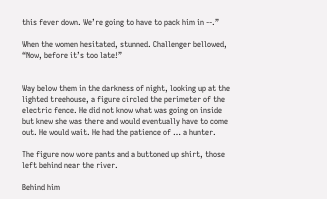this fever down. We’re going to have to pack him in --.”

When the women hesitated, stunned. Challenger bellowed, “Now, before it’s too late!”


Way below them in the darkness of night, looking up at the lighted treehouse, a figure circled the perimeter of the electric fence. He did not know what was going on inside but knew she was there and would eventually have to come out. He would wait. He had the patience of … a hunter.

The figure now wore pants and a buttoned up shirt, those left behind near the river.

Behind him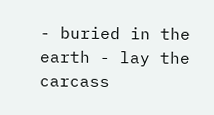- buried in the earth - lay the carcass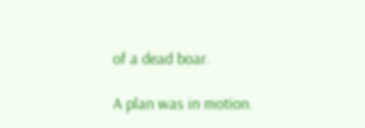of a dead boar.

A plan was in motion.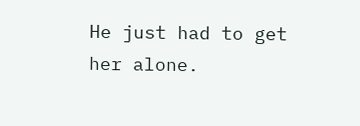He just had to get her alone.